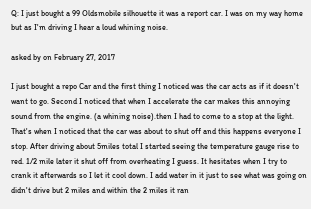Q: I just bought a 99 Oldsmobile silhouette it was a report car. I was on my way home but as I'm driving I hear a loud whining noise.

asked by on February 27, 2017

I just bought a repo Car and the first thing I noticed was the car acts as if it doesn't want to go. Second I noticed that when I accelerate the car makes this annoying sound from the engine. (a whining noise).then I had to come to a stop at the light. That's when I noticed that the car was about to shut off and this happens everyone I stop. After driving about 5miles total I started seeing the temperature gauge rise to red. 1/2 mile later it shut off from overheating I guess. It hesitates when I try to crank it afterwards so I let it cool down. I add water in it just to see what was going on didn't drive but 2 miles and within the 2 miles it ran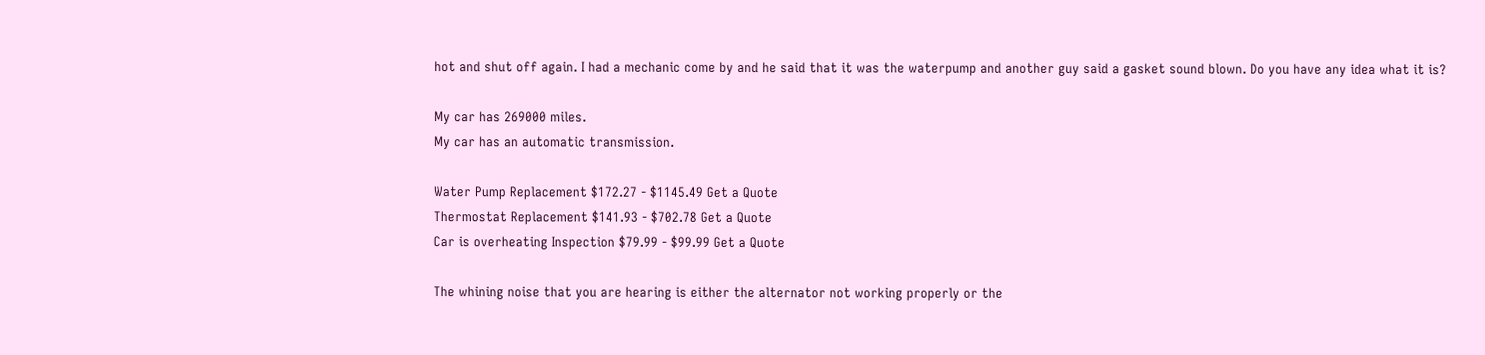hot and shut off again. I had a mechanic come by and he said that it was the waterpump and another guy said a gasket sound blown. Do you have any idea what it is?

My car has 269000 miles.
My car has an automatic transmission.

Water Pump Replacement $172.27 - $1145.49 Get a Quote
Thermostat Replacement $141.93 - $702.78 Get a Quote
Car is overheating Inspection $79.99 - $99.99 Get a Quote

The whining noise that you are hearing is either the alternator not working properly or the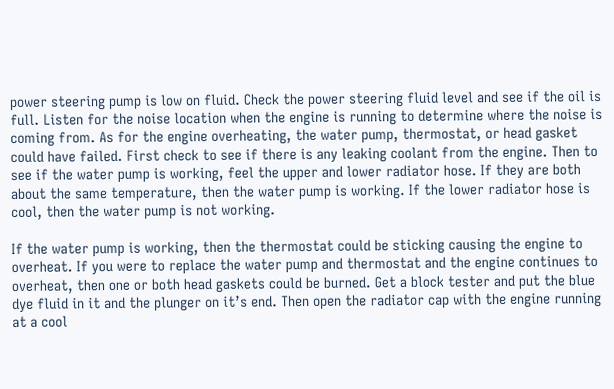power steering pump is low on fluid. Check the power steering fluid level and see if the oil is full. Listen for the noise location when the engine is running to determine where the noise is coming from. As for the engine overheating, the water pump, thermostat, or head gasket could have failed. First check to see if there is any leaking coolant from the engine. Then to see if the water pump is working, feel the upper and lower radiator hose. If they are both about the same temperature, then the water pump is working. If the lower radiator hose is cool, then the water pump is not working.

If the water pump is working, then the thermostat could be sticking causing the engine to overheat. If you were to replace the water pump and thermostat and the engine continues to overheat, then one or both head gaskets could be burned. Get a block tester and put the blue dye fluid in it and the plunger on it’s end. Then open the radiator cap with the engine running at a cool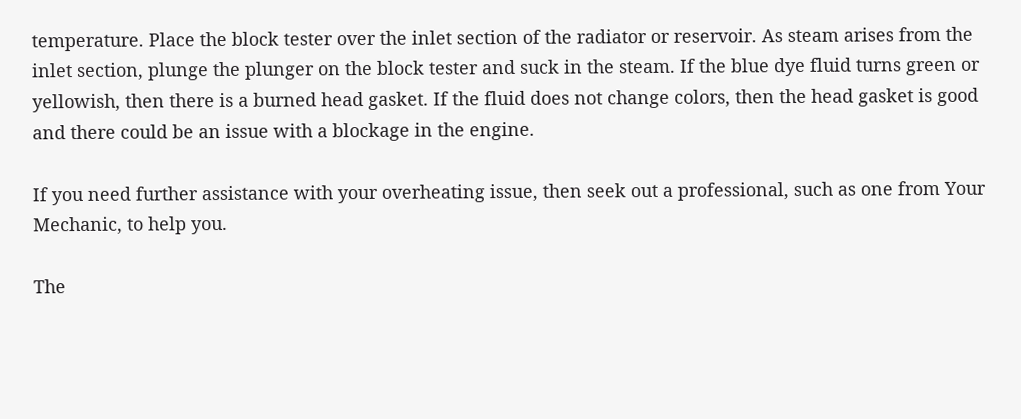temperature. Place the block tester over the inlet section of the radiator or reservoir. As steam arises from the inlet section, plunge the plunger on the block tester and suck in the steam. If the blue dye fluid turns green or yellowish, then there is a burned head gasket. If the fluid does not change colors, then the head gasket is good and there could be an issue with a blockage in the engine.

If you need further assistance with your overheating issue, then seek out a professional, such as one from Your Mechanic, to help you.

The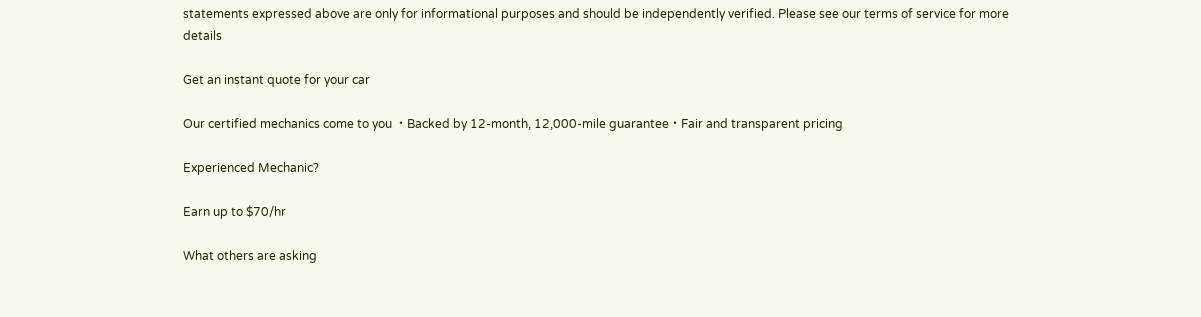statements expressed above are only for informational purposes and should be independently verified. Please see our terms of service for more details

Get an instant quote for your car

Our certified mechanics come to you ・Backed by 12-month, 12,000-mile guarantee・Fair and transparent pricing

Experienced Mechanic?

Earn up to $70/hr

What others are asking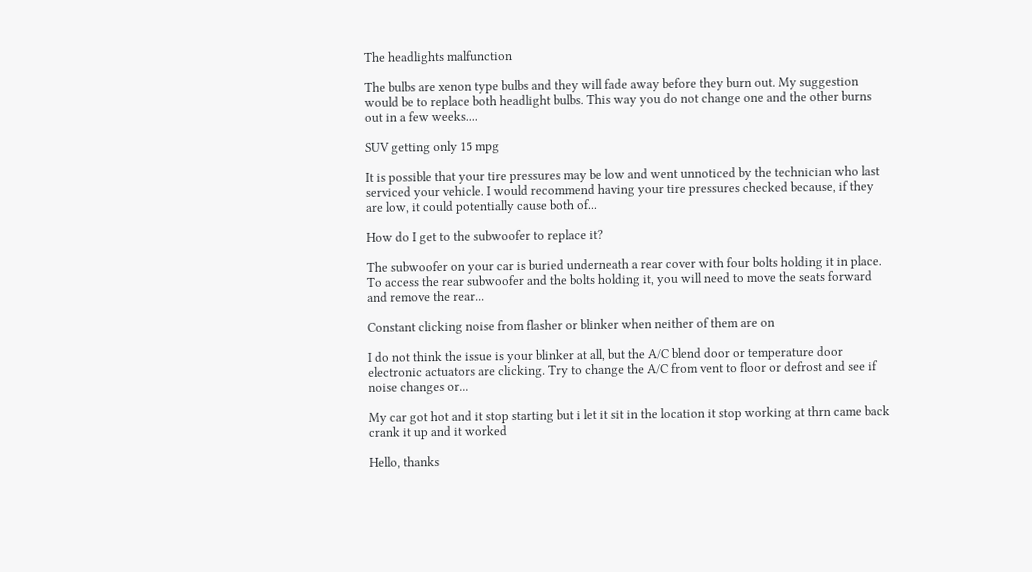The headlights malfunction

The bulbs are xenon type bulbs and they will fade away before they burn out. My suggestion would be to replace both headlight bulbs. This way you do not change one and the other burns out in a few weeks....

SUV getting only 15 mpg

It is possible that your tire pressures may be low and went unnoticed by the technician who last serviced your vehicle. I would recommend having your tire pressures checked because, if they are low, it could potentially cause both of...

How do I get to the subwoofer to replace it?

The subwoofer on your car is buried underneath a rear cover with four bolts holding it in place. To access the rear subwoofer and the bolts holding it, you will need to move the seats forward and remove the rear...

Constant clicking noise from flasher or blinker when neither of them are on

I do not think the issue is your blinker at all, but the A/C blend door or temperature door electronic actuators are clicking. Try to change the A/C from vent to floor or defrost and see if noise changes or...

My car got hot and it stop starting but i let it sit in the location it stop working at thrn came back crank it up and it worked

Hello, thanks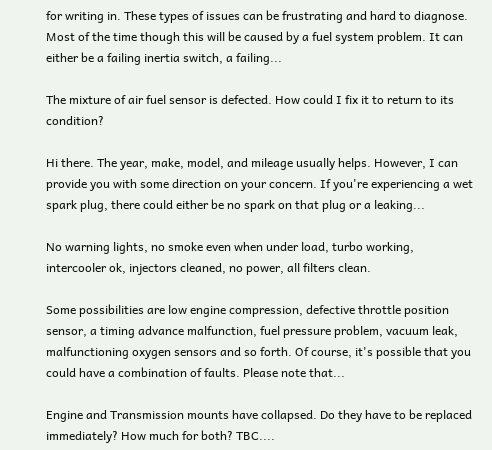for writing in. These types of issues can be frustrating and hard to diagnose. Most of the time though this will be caused by a fuel system problem. It can either be a failing inertia switch, a failing...

The mixture of air fuel sensor is defected. How could I fix it to return to its condition?

Hi there. The year, make, model, and mileage usually helps. However, I can provide you with some direction on your concern. If you're experiencing a wet spark plug, there could either be no spark on that plug or a leaking...

No warning lights, no smoke even when under load, turbo working, intercooler ok, injectors cleaned, no power, all filters clean.

Some possibilities are low engine compression, defective throttle position sensor, a timing advance malfunction, fuel pressure problem, vacuum leak, malfunctioning oxygen sensors and so forth. Of course, it's possible that you could have a combination of faults. Please note that...

Engine and Transmission mounts have collapsed. Do they have to be replaced immediately? How much for both? TBC....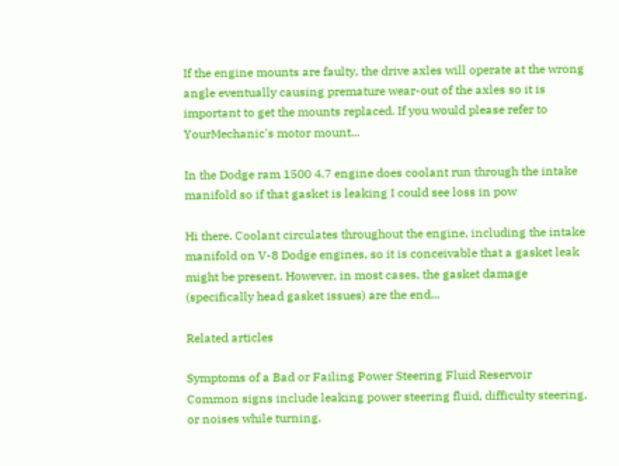If the engine mounts are faulty, the drive axles will operate at the wrong angle eventually causing premature wear-out of the axles so it is important to get the mounts replaced. If you would please refer to YourMechanic's motor mount...

In the Dodge ram 1500 4.7 engine does coolant run through the intake manifold so if that gasket is leaking I could see loss in pow

Hi there. Coolant circulates throughout the engine, including the intake manifold on V-8 Dodge engines, so it is conceivable that a gasket leak might be present. However, in most cases, the gasket damage (specifically head gasket issues) are the end...

Related articles

Symptoms of a Bad or Failing Power Steering Fluid Reservoir
Common signs include leaking power steering fluid, difficulty steering, or noises while turning.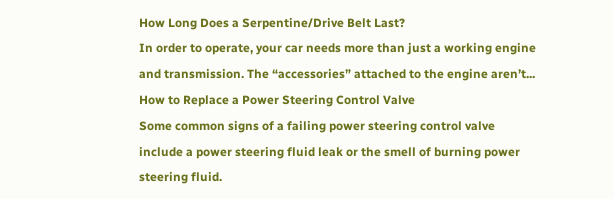How Long Does a Serpentine/Drive Belt Last?
In order to operate, your car needs more than just a working engine and transmission. The “accessories” attached to the engine aren’t...
How to Replace a Power Steering Control Valve
Some common signs of a failing power steering control valve include a power steering fluid leak or the smell of burning power steering fluid.